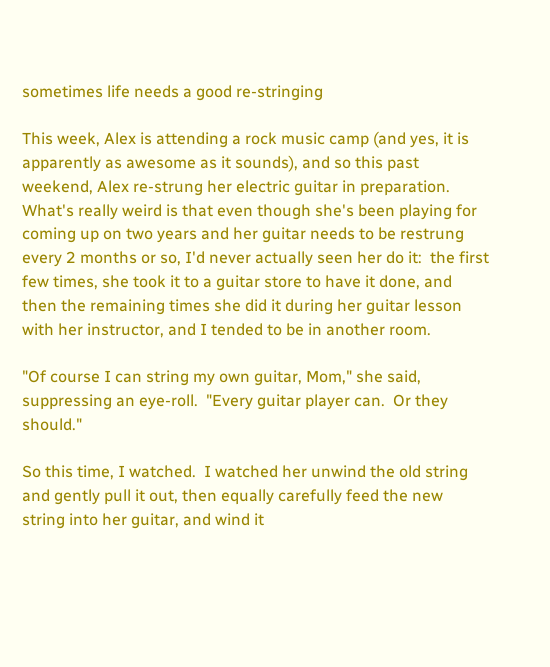sometimes life needs a good re-stringing

This week, Alex is attending a rock music camp (and yes, it is apparently as awesome as it sounds), and so this past weekend, Alex re-strung her electric guitar in preparation.  What's really weird is that even though she's been playing for coming up on two years and her guitar needs to be restrung every 2 months or so, I'd never actually seen her do it:  the first few times, she took it to a guitar store to have it done, and then the remaining times she did it during her guitar lesson with her instructor, and I tended to be in another room.

"Of course I can string my own guitar, Mom," she said, suppressing an eye-roll.  "Every guitar player can.  Or they should."

So this time, I watched.  I watched her unwind the old string and gently pull it out, then equally carefully feed the new string into her guitar, and wind it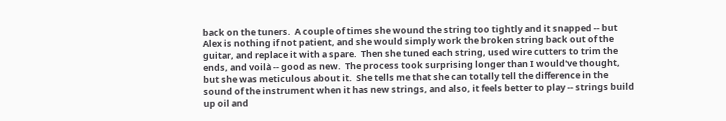back on the tuners.  A couple of times she wound the string too tightly and it snapped -- but Alex is nothing if not patient, and she would simply work the broken string back out of the guitar, and replace it with a spare.  Then she tuned each string, used wire cutters to trim the ends, and voilà -- good as new.  The process took surprising longer than I would've thought, but she was meticulous about it.  She tells me that she can totally tell the difference in the sound of the instrument when it has new strings, and also, it feels better to play -- strings build up oil and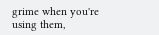grime when you're using them,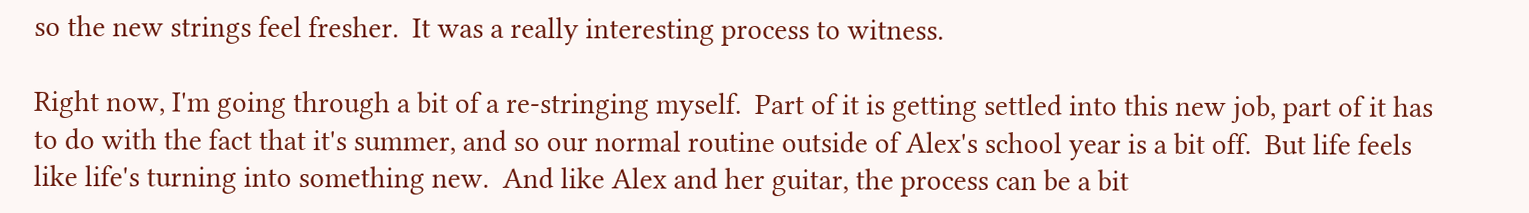so the new strings feel fresher.  It was a really interesting process to witness.

Right now, I'm going through a bit of a re-stringing myself.  Part of it is getting settled into this new job, part of it has to do with the fact that it's summer, and so our normal routine outside of Alex's school year is a bit off.  But life feels like life's turning into something new.  And like Alex and her guitar, the process can be a bit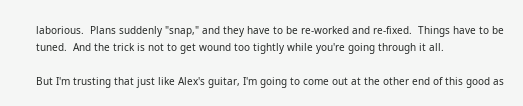laborious.  Plans suddenly "snap," and they have to be re-worked and re-fixed.  Things have to be tuned.  And the trick is not to get wound too tightly while you're going through it all.

But I'm trusting that just like Alex's guitar, I'm going to come out at the other end of this good as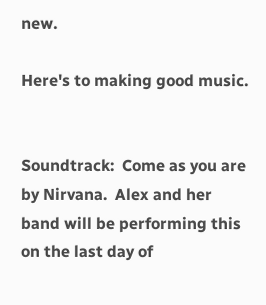new.

Here's to making good music.


Soundtrack:  Come as you are by Nirvana.  Alex and her band will be performing this on the last day of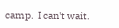camp.  I can't wait.